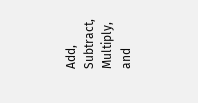Add, Subtract, Multiply, and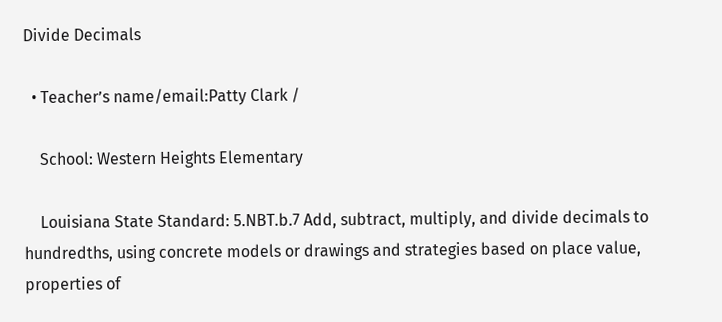Divide Decimals

  • Teacher’s name/email:Patty Clark /

    School: Western Heights Elementary

    Louisiana State Standard: 5.NBT.b.7 Add, subtract, multiply, and divide decimals to hundredths, using concrete models or drawings and strategies based on place value, properties of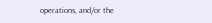operations, and/or the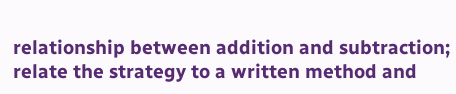relationship between addition and subtraction; relate the strategy to a written method and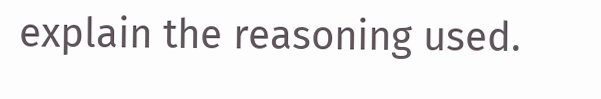explain the reasoning used.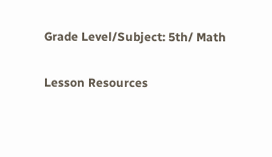Grade Level/Subject: 5th/ Math

Lesson Resources